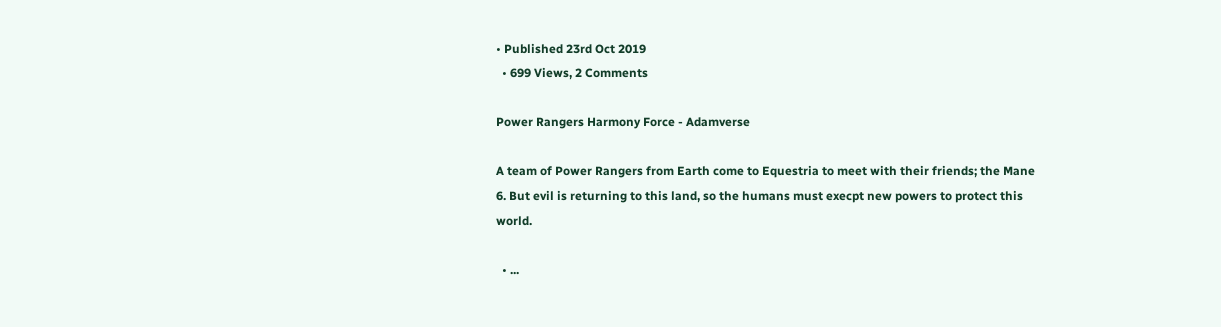• Published 23rd Oct 2019
  • 699 Views, 2 Comments

Power Rangers Harmony Force - Adamverse

A team of Power Rangers from Earth come to Equestria to meet with their friends; the Mane 6. But evil is returning to this land, so the humans must execpt new powers to protect this world.

  • ...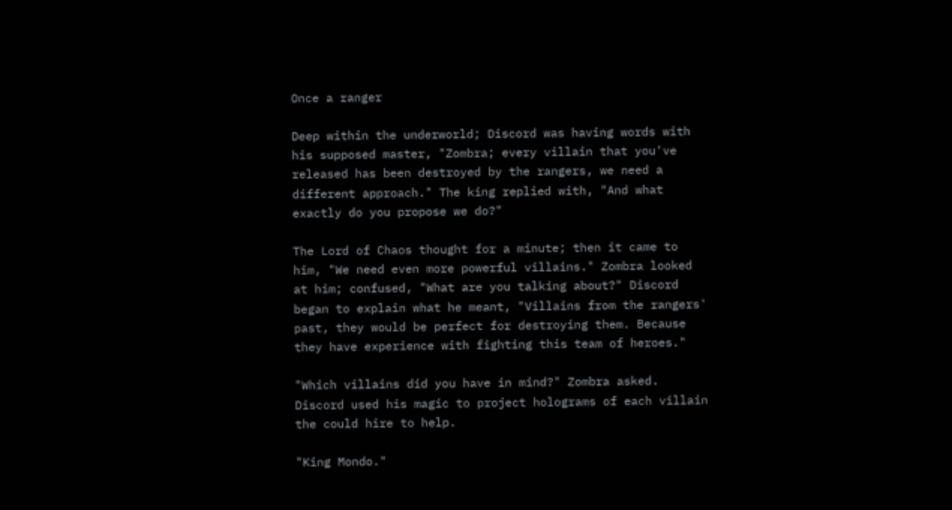Once a ranger

Deep within the underworld; Discord was having words with his supposed master, "Zombra; every villain that you've released has been destroyed by the rangers, we need a different approach." The king replied with, "And what exactly do you propose we do?"

The Lord of Chaos thought for a minute; then it came to him, "We need even more powerful villains." Zombra looked at him; confused, "What are you talking about?" Discord began to explain what he meant, "Villains from the rangers' past, they would be perfect for destroying them. Because they have experience with fighting this team of heroes."

"Which villains did you have in mind?" Zombra asked. Discord used his magic to project holograms of each villain the could hire to help.

"King Mondo."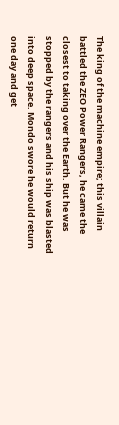The king of the machine empire; this villain battled the ZEO Power Rangers, he came the closest to taking over the Earth. But he was stopped by the rangers and his ship was blasted into deep space. Mondo swore he would return one day and get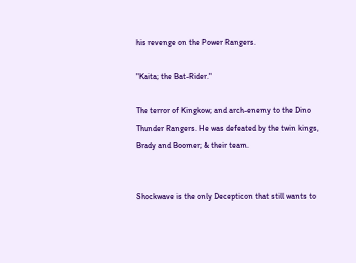his revenge on the Power Rangers.

"Kaita; the Bat-Rider."

The terror of Kingkow; and arch-enemy to the Dino Thunder Rangers. He was defeated by the twin kings, Brady and Boomer; & their team.


Shockwave is the only Decepticon that still wants to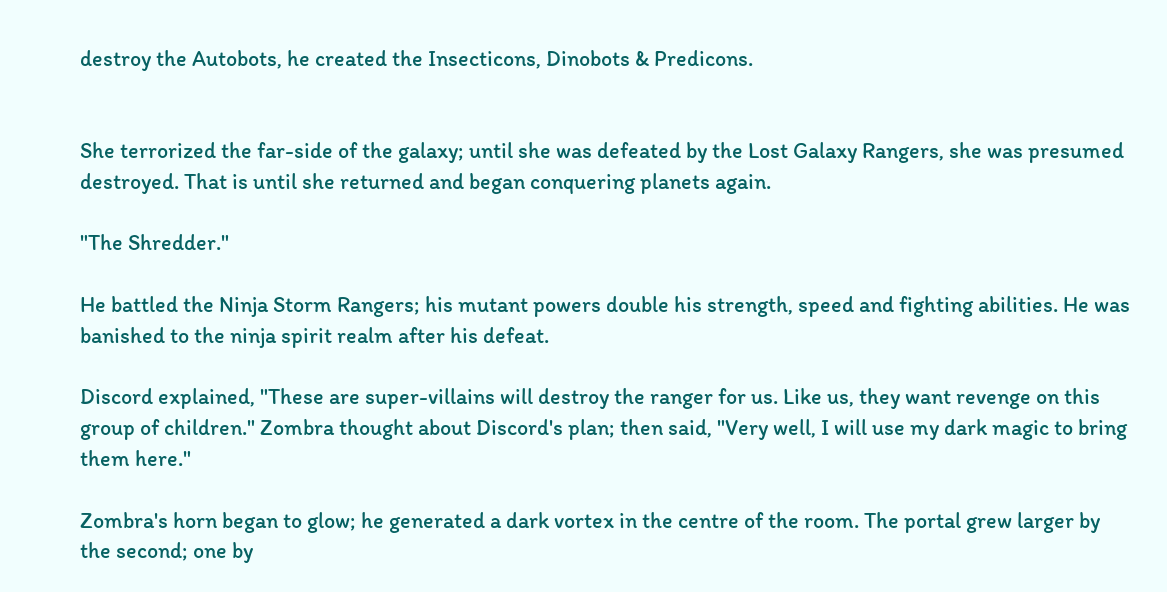destroy the Autobots, he created the Insecticons, Dinobots & Predicons.


She terrorized the far-side of the galaxy; until she was defeated by the Lost Galaxy Rangers, she was presumed destroyed. That is until she returned and began conquering planets again.

"The Shredder."

He battled the Ninja Storm Rangers; his mutant powers double his strength, speed and fighting abilities. He was banished to the ninja spirit realm after his defeat.

Discord explained, "These are super-villains will destroy the ranger for us. Like us, they want revenge on this group of children." Zombra thought about Discord's plan; then said, "Very well, I will use my dark magic to bring them here."

Zombra's horn began to glow; he generated a dark vortex in the centre of the room. The portal grew larger by the second; one by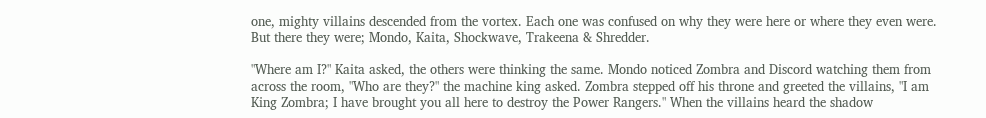one, mighty villains descended from the vortex. Each one was confused on why they were here or where they even were. But there they were; Mondo, Kaita, Shockwave, Trakeena & Shredder.

"Where am I?" Kaita asked, the others were thinking the same. Mondo noticed Zombra and Discord watching them from across the room, "Who are they?" the machine king asked. Zombra stepped off his throne and greeted the villains, "I am King Zombra; I have brought you all here to destroy the Power Rangers." When the villains heard the shadow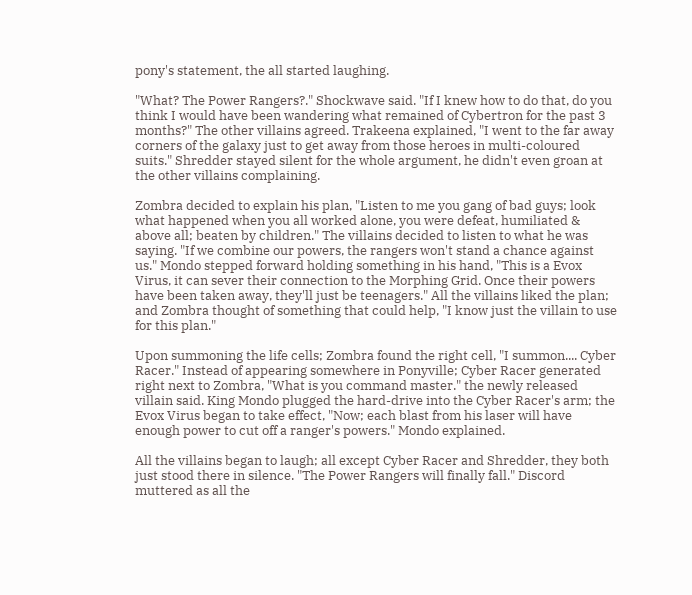pony's statement, the all started laughing.

"What? The Power Rangers?." Shockwave said. "If I knew how to do that, do you think I would have been wandering what remained of Cybertron for the past 3 months?" The other villains agreed. Trakeena explained, "I went to the far away corners of the galaxy just to get away from those heroes in multi-coloured suits." Shredder stayed silent for the whole argument, he didn't even groan at the other villains complaining.

Zombra decided to explain his plan, "Listen to me you gang of bad guys; look what happened when you all worked alone, you were defeat, humiliated & above all; beaten by children." The villains decided to listen to what he was saying. "If we combine our powers, the rangers won't stand a chance against us." Mondo stepped forward holding something in his hand, "This is a Evox Virus, it can sever their connection to the Morphing Grid. Once their powers have been taken away, they'll just be teenagers." All the villains liked the plan; and Zombra thought of something that could help, "I know just the villain to use for this plan."

Upon summoning the life cells; Zombra found the right cell, "I summon.... Cyber Racer." Instead of appearing somewhere in Ponyville; Cyber Racer generated right next to Zombra, "What is you command master." the newly released villain said. King Mondo plugged the hard-drive into the Cyber Racer's arm; the Evox Virus began to take effect, "Now; each blast from his laser will have enough power to cut off a ranger's powers." Mondo explained.

All the villains began to laugh; all except Cyber Racer and Shredder, they both just stood there in silence. "The Power Rangers will finally fall." Discord muttered as all the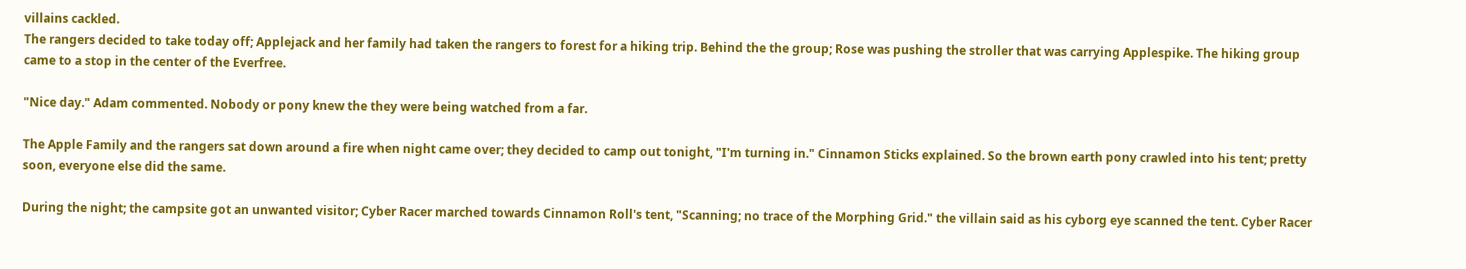villains cackled.
The rangers decided to take today off; Applejack and her family had taken the rangers to forest for a hiking trip. Behind the the group; Rose was pushing the stroller that was carrying Applespike. The hiking group came to a stop in the center of the Everfree.

"Nice day." Adam commented. Nobody or pony knew the they were being watched from a far.

The Apple Family and the rangers sat down around a fire when night came over; they decided to camp out tonight, "I'm turning in." Cinnamon Sticks explained. So the brown earth pony crawled into his tent; pretty soon, everyone else did the same.

During the night; the campsite got an unwanted visitor; Cyber Racer marched towards Cinnamon Roll's tent, "Scanning; no trace of the Morphing Grid." the villain said as his cyborg eye scanned the tent. Cyber Racer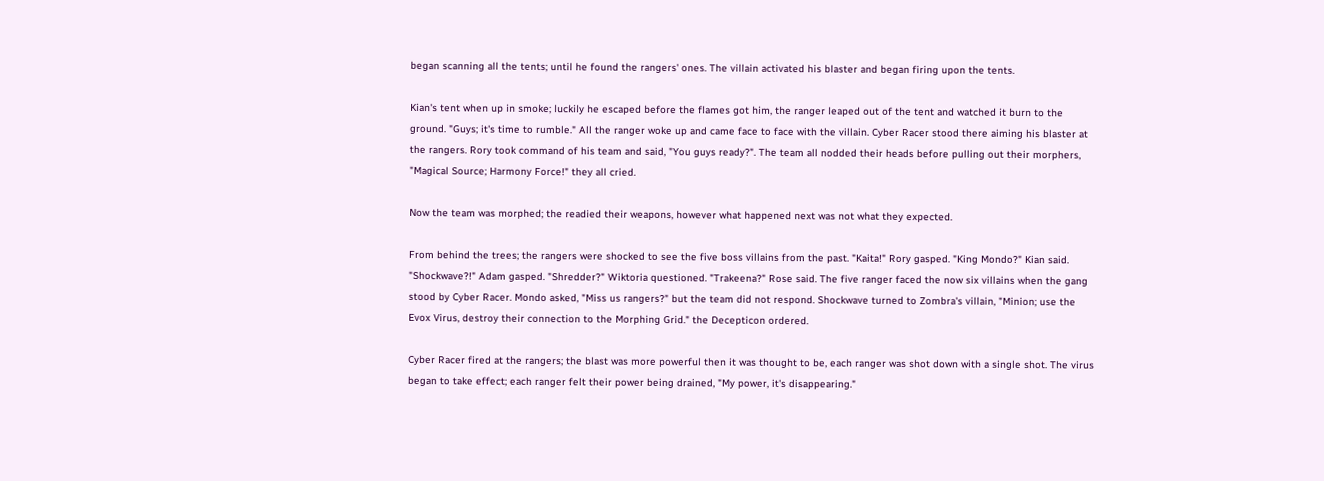began scanning all the tents; until he found the rangers' ones. The villain activated his blaster and began firing upon the tents.

Kian's tent when up in smoke; luckily he escaped before the flames got him, the ranger leaped out of the tent and watched it burn to the ground. "Guys; it's time to rumble." All the ranger woke up and came face to face with the villain. Cyber Racer stood there aiming his blaster at the rangers. Rory took command of his team and said, "You guys ready?". The team all nodded their heads before pulling out their morphers, "Magical Source; Harmony Force!" they all cried.

Now the team was morphed; the readied their weapons, however what happened next was not what they expected.

From behind the trees; the rangers were shocked to see the five boss villains from the past. "Kaita!" Rory gasped. "King Mondo?" Kian said. "Shockwave?!" Adam gasped. "Shredder?" Wiktoria questioned. "Trakeena?" Rose said. The five ranger faced the now six villains when the gang stood by Cyber Racer. Mondo asked, "Miss us rangers?" but the team did not respond. Shockwave turned to Zombra's villain, "Minion; use the Evox Virus, destroy their connection to the Morphing Grid." the Decepticon ordered.

Cyber Racer fired at the rangers; the blast was more powerful then it was thought to be, each ranger was shot down with a single shot. The virus began to take effect; each ranger felt their power being drained, "My power, it's disappearing."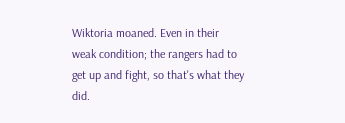Wiktoria moaned. Even in their weak condition; the rangers had to get up and fight, so that's what they did.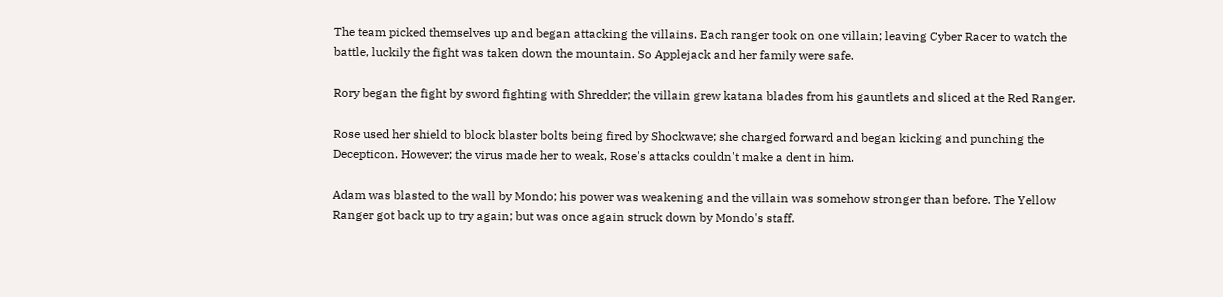The team picked themselves up and began attacking the villains. Each ranger took on one villain; leaving Cyber Racer to watch the battle, luckily the fight was taken down the mountain. So Applejack and her family were safe.

Rory began the fight by sword fighting with Shredder; the villain grew katana blades from his gauntlets and sliced at the Red Ranger.

Rose used her shield to block blaster bolts being fired by Shockwave; she charged forward and began kicking and punching the Decepticon. However; the virus made her to weak, Rose's attacks couldn't make a dent in him.

Adam was blasted to the wall by Mondo; his power was weakening and the villain was somehow stronger than before. The Yellow Ranger got back up to try again; but was once again struck down by Mondo's staff.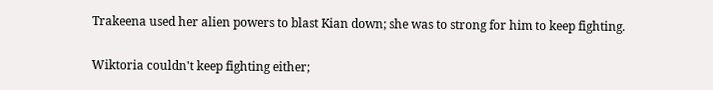Trakeena used her alien powers to blast Kian down; she was to strong for him to keep fighting.

Wiktoria couldn't keep fighting either;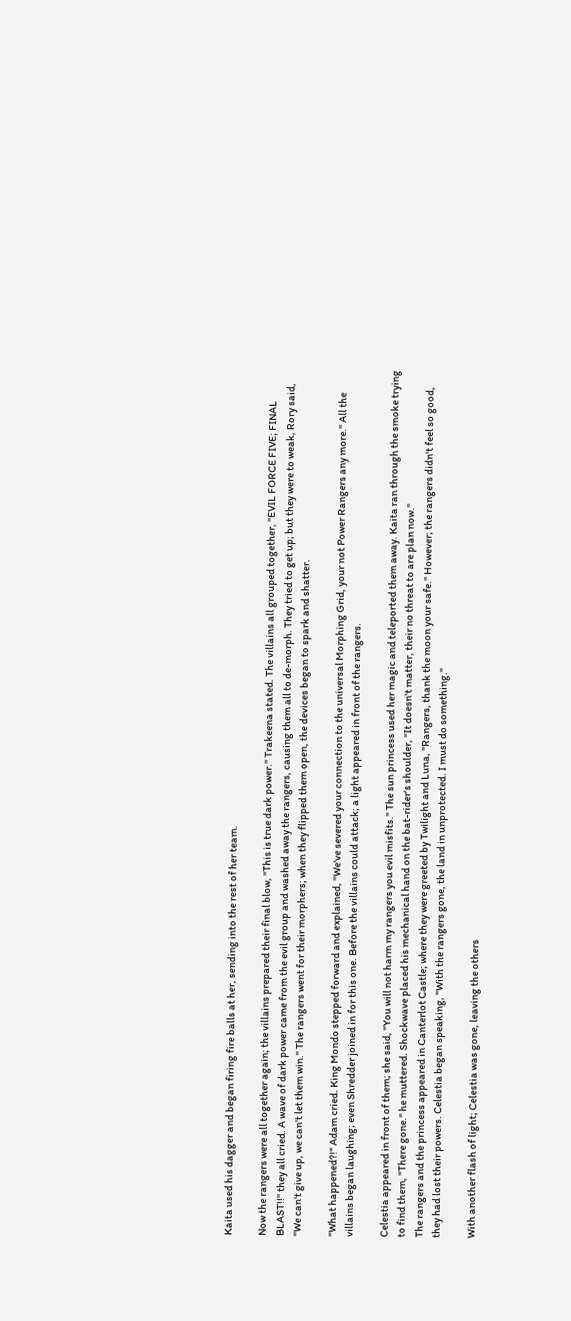Kaita used his dagger and began firing fire balls at her, sending into the rest of her team.

Now the rangers were all together again; the villains prepared their final blow, "This is true dark power." Trakeena stated. The villains all grouped together, "EVIL FORCE FIVE; FINAL BLAST!!" they all cried. A wave of dark power came from the evil group and washed away the rangers, causing them all to de-morph. They tried to get up; but they were to weak, Rory said, "We can't give up, we can't let them win." The rangers went for their morphers; when they flipped them open, the devices began to spark and shatter.

"What happened?!" Adam cried. King Mondo stepped forward and explained, "We've severed your connection to the universal Morphing Grid, your not Power Rangers any more." All the villains began laughing; even Shredder joined in for this one. Before the villains could attack; a light appeared in front of the rangers.

Celestia appeared in front of them; she said, "You will not harm my rangers you evil misfits." The sun princess used her magic and teleported them away. Kaita ran through the smoke trying to find them, "There gone." he muttered. Shockwave placed his mechanical hand on the bat-rider's shoulder, "It doesn't matter, their no threat to are plan now."
The rangers and the princess appeared in Canterlot Castle; where they were greeted by Twilight and Luna, "Rangers, thank the moon your safe." However; the rangers didn't feel so good, they had lost their powers. Celestia began speaking, "With the rangers gone, the land in unprotected. I must do something."

With another flash of light; Celestia was gone, leaving the others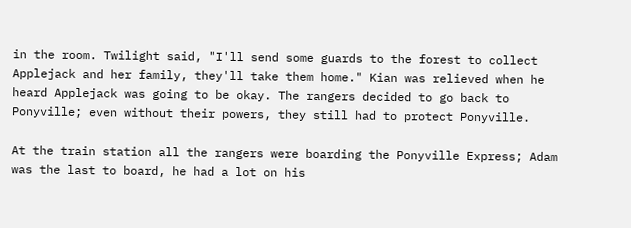in the room. Twilight said, "I'll send some guards to the forest to collect Applejack and her family, they'll take them home." Kian was relieved when he heard Applejack was going to be okay. The rangers decided to go back to Ponyville; even without their powers, they still had to protect Ponyville.

At the train station all the rangers were boarding the Ponyville Express; Adam was the last to board, he had a lot on his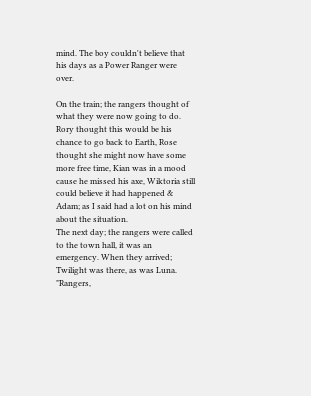mind. The boy couldn't believe that his days as a Power Ranger were over.

On the train; the rangers thought of what they were now going to do. Rory thought this would be his chance to go back to Earth, Rose thought she might now have some more free time, Kian was in a mood cause he missed his axe, Wiktoria still could believe it had happened & Adam; as I said had a lot on his mind about the situation.
The next day; the rangers were called to the town hall, it was an emergency. When they arrived; Twilight was there, as was Luna. "Rangers,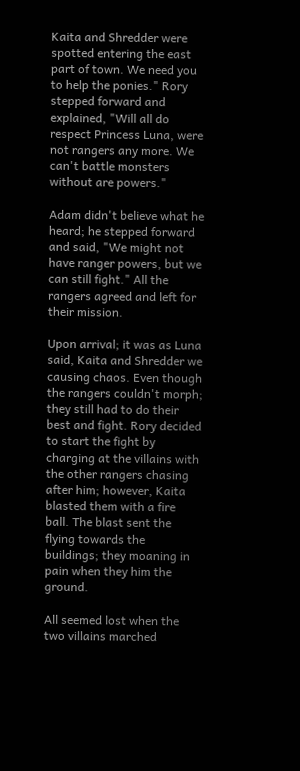Kaita and Shredder were spotted entering the east part of town. We need you to help the ponies." Rory stepped forward and explained, "Will all do respect Princess Luna, were not rangers any more. We can't battle monsters without are powers."

Adam didn't believe what he heard; he stepped forward and said, "We might not have ranger powers, but we can still fight." All the rangers agreed and left for their mission.

Upon arrival; it was as Luna said, Kaita and Shredder we causing chaos. Even though the rangers couldn't morph; they still had to do their best and fight. Rory decided to start the fight by charging at the villains with the other rangers chasing after him; however, Kaita blasted them with a fire ball. The blast sent the flying towards the buildings; they moaning in pain when they him the ground.

All seemed lost when the two villains marched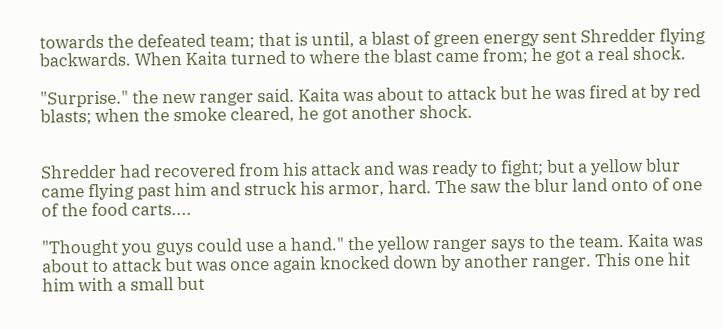towards the defeated team; that is until, a blast of green energy sent Shredder flying backwards. When Kaita turned to where the blast came from; he got a real shock.

"Surprise." the new ranger said. Kaita was about to attack but he was fired at by red blasts; when the smoke cleared, he got another shock.


Shredder had recovered from his attack and was ready to fight; but a yellow blur came flying past him and struck his armor, hard. The saw the blur land onto of one of the food carts....

"Thought you guys could use a hand." the yellow ranger says to the team. Kaita was about to attack but was once again knocked down by another ranger. This one hit him with a small but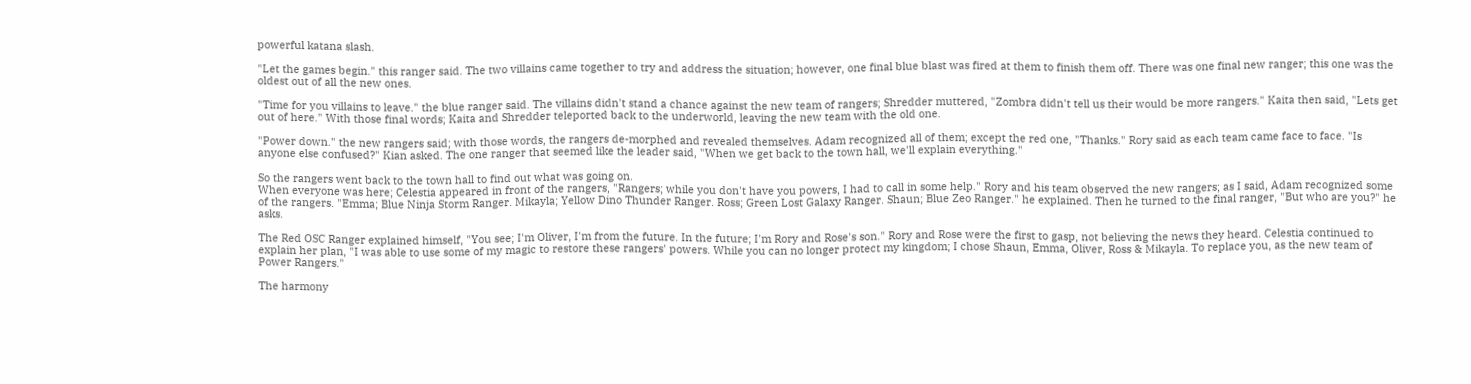powerful katana slash.

"Let the games begin." this ranger said. The two villains came together to try and address the situation; however, one final blue blast was fired at them to finish them off. There was one final new ranger; this one was the oldest out of all the new ones.

"Time for you villains to leave." the blue ranger said. The villains didn't stand a chance against the new team of rangers; Shredder muttered, "Zombra didn't tell us their would be more rangers." Kaita then said, "Lets get out of here." With those final words; Kaita and Shredder teleported back to the underworld, leaving the new team with the old one.

"Power down." the new rangers said; with those words, the rangers de-morphed and revealed themselves. Adam recognized all of them; except the red one, "Thanks." Rory said as each team came face to face. "Is anyone else confused?" Kian asked. The one ranger that seemed like the leader said, "When we get back to the town hall, we'll explain everything."

So the rangers went back to the town hall to find out what was going on.
When everyone was here; Celestia appeared in front of the rangers, "Rangers; while you don't have you powers, I had to call in some help." Rory and his team observed the new rangers; as I said, Adam recognized some of the rangers. "Emma; Blue Ninja Storm Ranger. Mikayla; Yellow Dino Thunder Ranger. Ross; Green Lost Galaxy Ranger. Shaun; Blue Zeo Ranger." he explained. Then he turned to the final ranger, "But who are you?" he asks.

The Red OSC Ranger explained himself, "You see; I'm Oliver, I'm from the future. In the future; I'm Rory and Rose's son." Rory and Rose were the first to gasp, not believing the news they heard. Celestia continued to explain her plan, "I was able to use some of my magic to restore these rangers' powers. While you can no longer protect my kingdom; I chose Shaun, Emma, Oliver, Ross & Mikayla. To replace you, as the new team of Power Rangers."

The harmony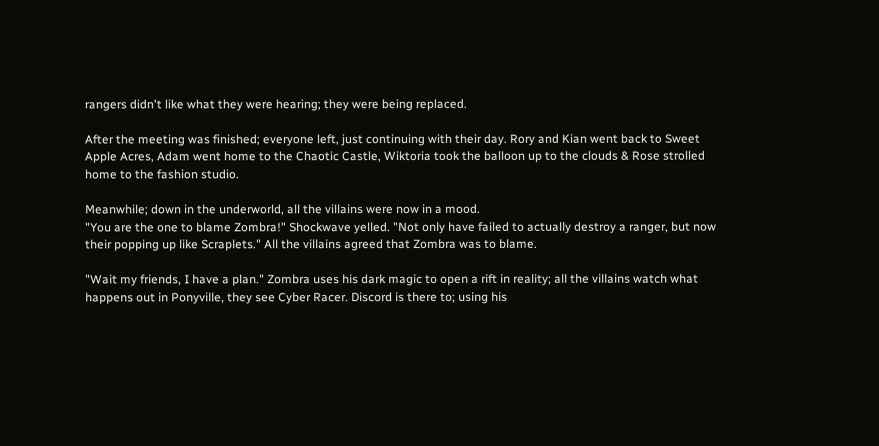rangers didn't like what they were hearing; they were being replaced.

After the meeting was finished; everyone left, just continuing with their day. Rory and Kian went back to Sweet Apple Acres, Adam went home to the Chaotic Castle, Wiktoria took the balloon up to the clouds & Rose strolled home to the fashion studio.

Meanwhile; down in the underworld, all the villains were now in a mood.
"You are the one to blame Zombra!" Shockwave yelled. "Not only have failed to actually destroy a ranger, but now their popping up like Scraplets." All the villains agreed that Zombra was to blame.

"Wait my friends, I have a plan." Zombra uses his dark magic to open a rift in reality; all the villains watch what happens out in Ponyville, they see Cyber Racer. Discord is there to; using his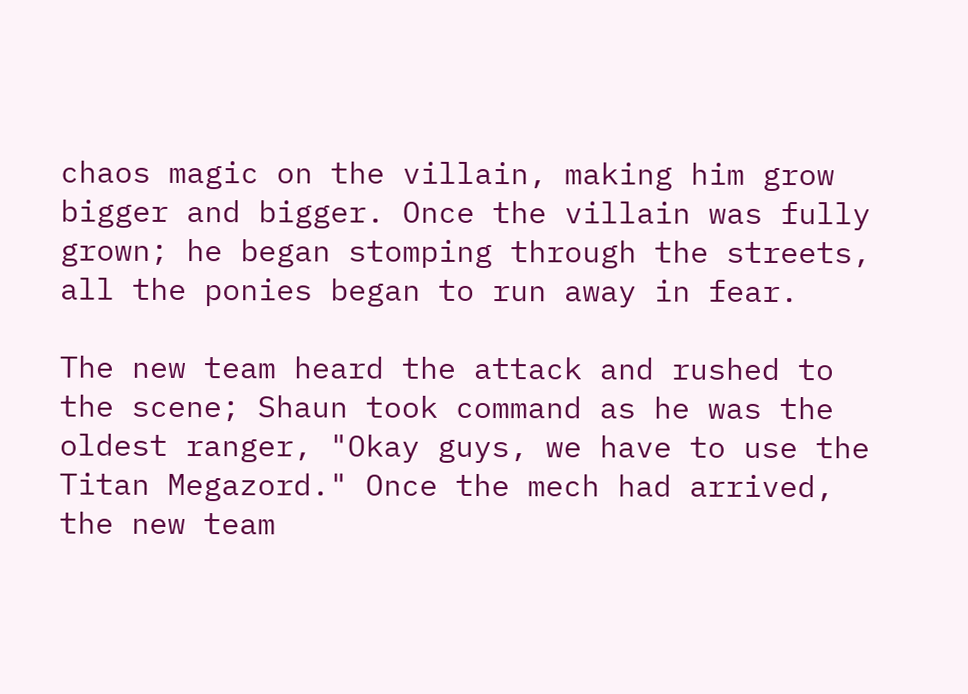chaos magic on the villain, making him grow bigger and bigger. Once the villain was fully grown; he began stomping through the streets, all the ponies began to run away in fear.

The new team heard the attack and rushed to the scene; Shaun took command as he was the oldest ranger, "Okay guys, we have to use the Titan Megazord." Once the mech had arrived, the new team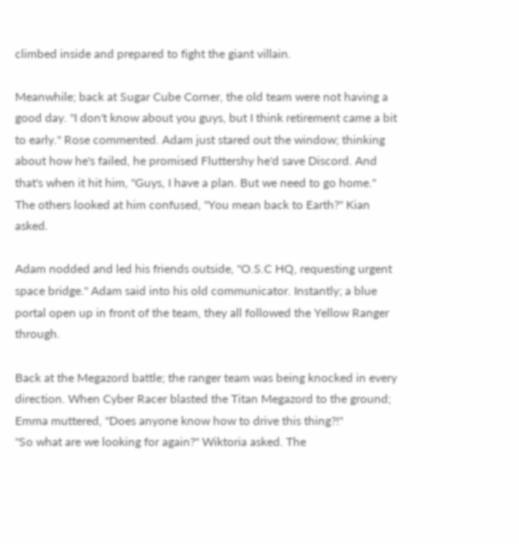climbed inside and prepared to fight the giant villain.

Meanwhile; back at Sugar Cube Corner, the old team were not having a good day. "I don't know about you guys, but I think retirement came a bit to early." Rose commented. Adam just stared out the window; thinking about how he's failed, he promised Fluttershy he'd save Discord. And that's when it hit him, "Guys, I have a plan. But we need to go home." The others looked at him confused, "You mean back to Earth?" Kian asked.

Adam nodded and led his friends outside, "O.S.C HQ, requesting urgent space bridge." Adam said into his old communicator. Instantly; a blue portal open up in front of the team, they all followed the Yellow Ranger through.

Back at the Megazord battle; the ranger team was being knocked in every direction. When Cyber Racer blasted the Titan Megazord to the ground; Emma muttered, "Does anyone know how to drive this thing?!"
"So what are we looking for again?" Wiktoria asked. The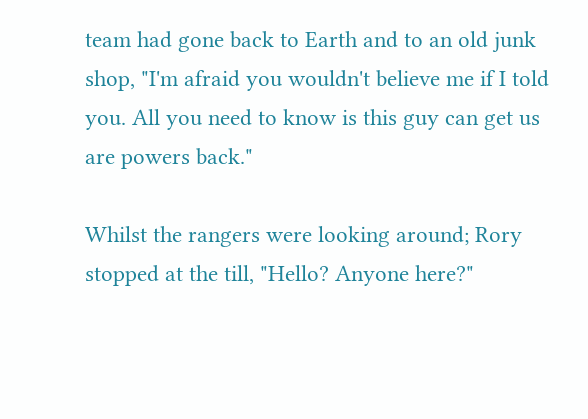team had gone back to Earth and to an old junk shop, "I'm afraid you wouldn't believe me if I told you. All you need to know is this guy can get us are powers back."

Whilst the rangers were looking around; Rory stopped at the till, "Hello? Anyone here?"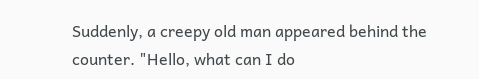Suddenly, a creepy old man appeared behind the counter. "Hello, what can I do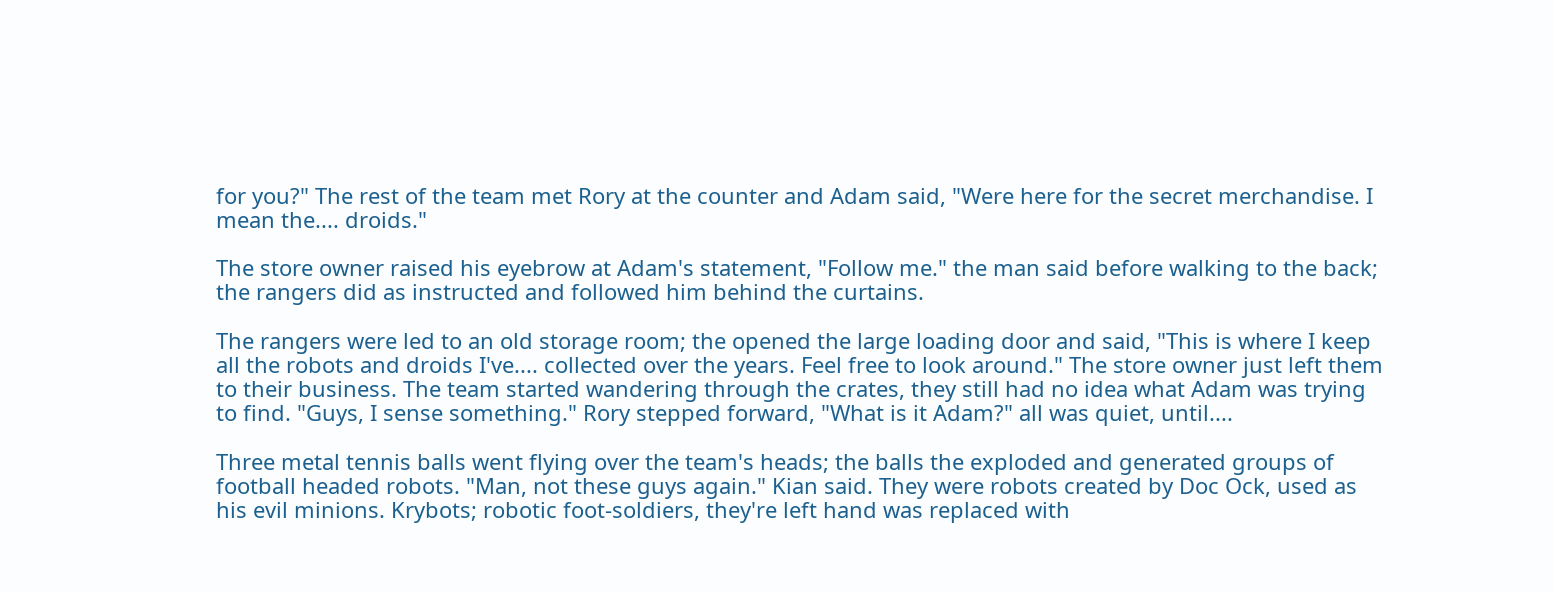for you?" The rest of the team met Rory at the counter and Adam said, "Were here for the secret merchandise. I mean the.... droids."

The store owner raised his eyebrow at Adam's statement, "Follow me." the man said before walking to the back; the rangers did as instructed and followed him behind the curtains.

The rangers were led to an old storage room; the opened the large loading door and said, "This is where I keep all the robots and droids I've.... collected over the years. Feel free to look around." The store owner just left them to their business. The team started wandering through the crates, they still had no idea what Adam was trying to find. "Guys, I sense something." Rory stepped forward, "What is it Adam?" all was quiet, until....

Three metal tennis balls went flying over the team's heads; the balls the exploded and generated groups of football headed robots. "Man, not these guys again." Kian said. They were robots created by Doc Ock, used as his evil minions. Krybots; robotic foot-soldiers, they're left hand was replaced with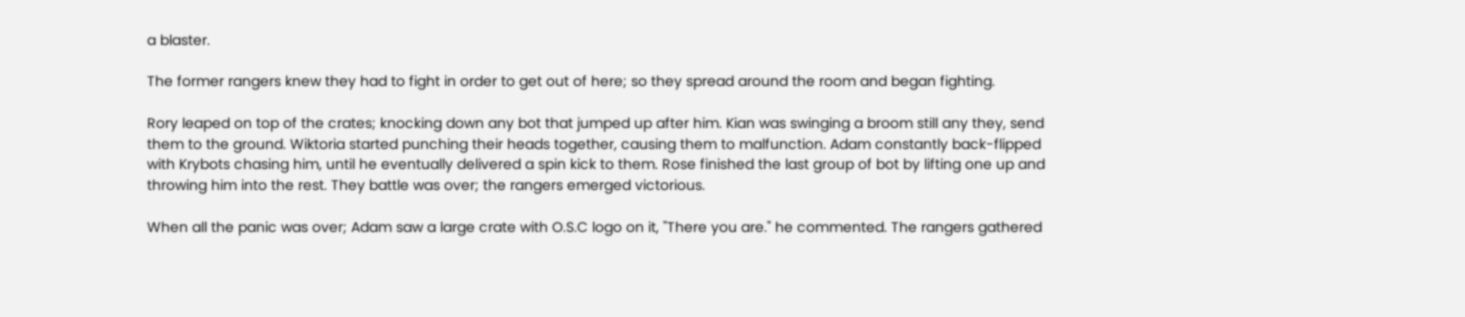a blaster.

The former rangers knew they had to fight in order to get out of here; so they spread around the room and began fighting.

Rory leaped on top of the crates; knocking down any bot that jumped up after him. Kian was swinging a broom still any they, send them to the ground. Wiktoria started punching their heads together, causing them to malfunction. Adam constantly back-flipped with Krybots chasing him, until he eventually delivered a spin kick to them. Rose finished the last group of bot by lifting one up and throwing him into the rest. They battle was over; the rangers emerged victorious.

When all the panic was over; Adam saw a large crate with O.S.C logo on it, "There you are." he commented. The rangers gathered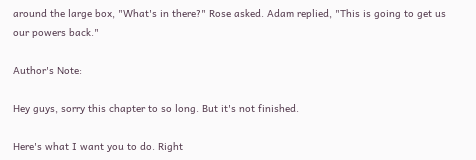around the large box, "What's in there?" Rose asked. Adam replied, "This is going to get us our powers back."

Author's Note:

Hey guys, sorry this chapter to so long. But it's not finished.

Here's what I want you to do. Right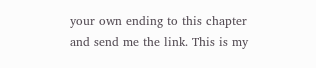your own ending to this chapter and send me the link. This is my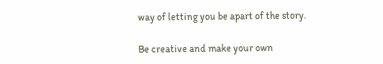way of letting you be apart of the story.

Be creative and make your own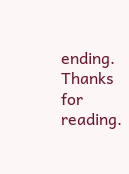ending. Thanks for reading.